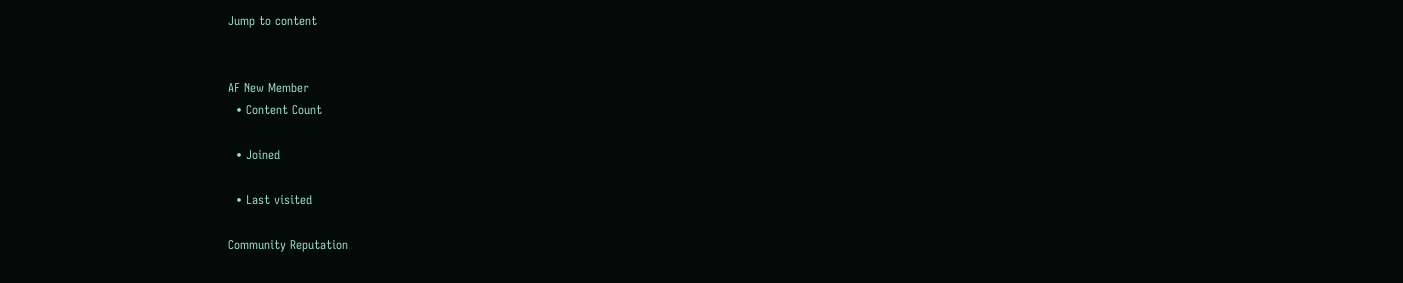Jump to content


AF New Member
  • Content Count

  • Joined

  • Last visited

Community Reputation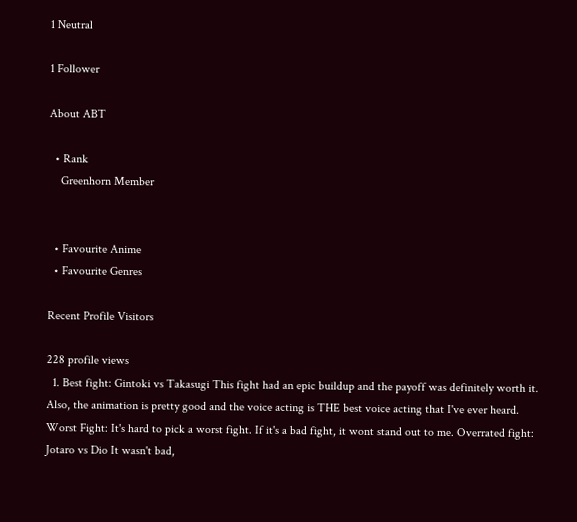1 Neutral

1 Follower

About ABT

  • Rank
    Greenhorn Member


  • Favourite Anime
  • Favourite Genres

Recent Profile Visitors

228 profile views
  1. Best fight: Gintoki vs Takasugi This fight had an epic buildup and the payoff was definitely worth it. Also, the animation is pretty good and the voice acting is THE best voice acting that I've ever heard. Worst Fight: It's hard to pick a worst fight. If it's a bad fight, it wont stand out to me. Overrated fight: Jotaro vs Dio It wasn't bad,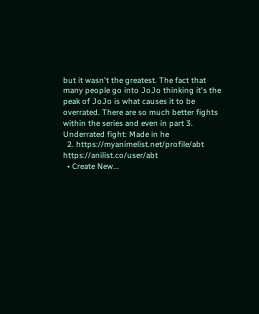but it wasn't the greatest. The fact that many people go into JoJo thinking it's the peak of JoJo is what causes it to be overrated. There are so much better fights within the series and even in part 3. Underrated fight: Made in he
  2. https://myanimelist.net/profile/abt https://anilist.co/user/abt
  • Create New...